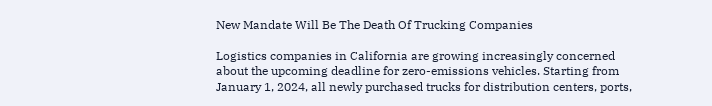New Mandate Will Be The Death Of Trucking Companies

Logistics companies in California are growing increasingly concerned about the upcoming deadline for zero-emissions vehicles. Starting from January 1, 2024, all newly purchased trucks for distribution centers, ports,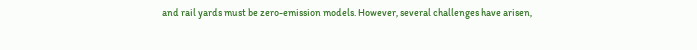and rail yards must be zero-emission models. However, several challenges have arisen,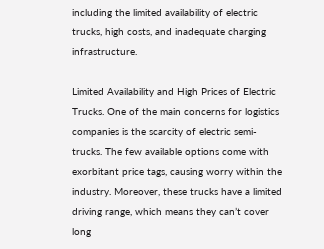including the limited availability of electric trucks, high costs, and inadequate charging infrastructure.

Limited Availability and High Prices of Electric Trucks. One of the main concerns for logistics companies is the scarcity of electric semi-trucks. The few available options come with exorbitant price tags, causing worry within the industry. Moreover, these trucks have a limited driving range, which means they can’t cover long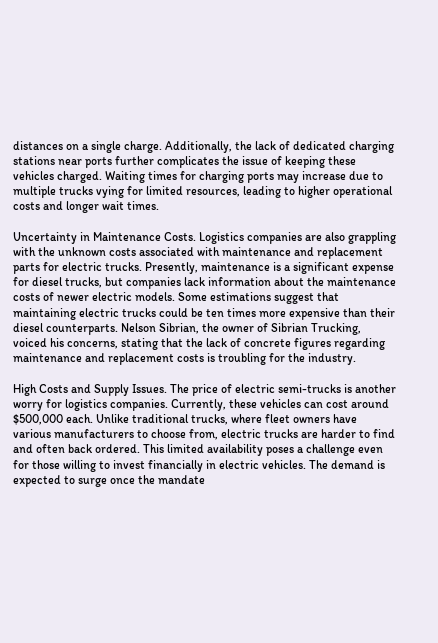distances on a single charge. Additionally, the lack of dedicated charging stations near ports further complicates the issue of keeping these vehicles charged. Waiting times for charging ports may increase due to multiple trucks vying for limited resources, leading to higher operational costs and longer wait times.

Uncertainty in Maintenance Costs. Logistics companies are also grappling with the unknown costs associated with maintenance and replacement parts for electric trucks. Presently, maintenance is a significant expense for diesel trucks, but companies lack information about the maintenance costs of newer electric models. Some estimations suggest that maintaining electric trucks could be ten times more expensive than their diesel counterparts. Nelson Sibrian, the owner of Sibrian Trucking, voiced his concerns, stating that the lack of concrete figures regarding maintenance and replacement costs is troubling for the industry.

High Costs and Supply Issues. The price of electric semi-trucks is another worry for logistics companies. Currently, these vehicles can cost around $500,000 each. Unlike traditional trucks, where fleet owners have various manufacturers to choose from, electric trucks are harder to find and often back ordered. This limited availability poses a challenge even for those willing to invest financially in electric vehicles. The demand is expected to surge once the mandate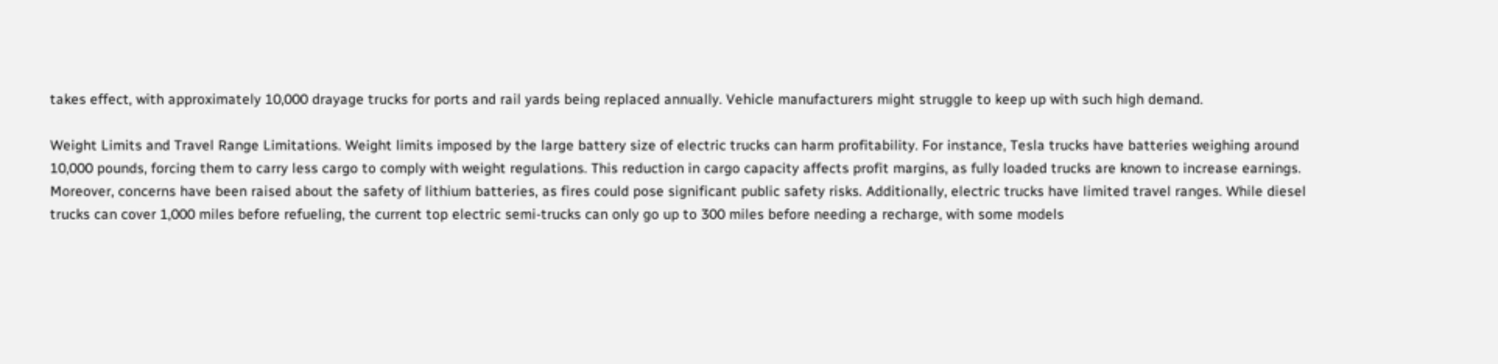takes effect, with approximately 10,000 drayage trucks for ports and rail yards being replaced annually. Vehicle manufacturers might struggle to keep up with such high demand.

Weight Limits and Travel Range Limitations. Weight limits imposed by the large battery size of electric trucks can harm profitability. For instance, Tesla trucks have batteries weighing around 10,000 pounds, forcing them to carry less cargo to comply with weight regulations. This reduction in cargo capacity affects profit margins, as fully loaded trucks are known to increase earnings. Moreover, concerns have been raised about the safety of lithium batteries, as fires could pose significant public safety risks. Additionally, electric trucks have limited travel ranges. While diesel trucks can cover 1,000 miles before refueling, the current top electric semi-trucks can only go up to 300 miles before needing a recharge, with some models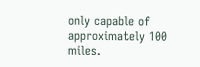only capable of approximately 100 miles.